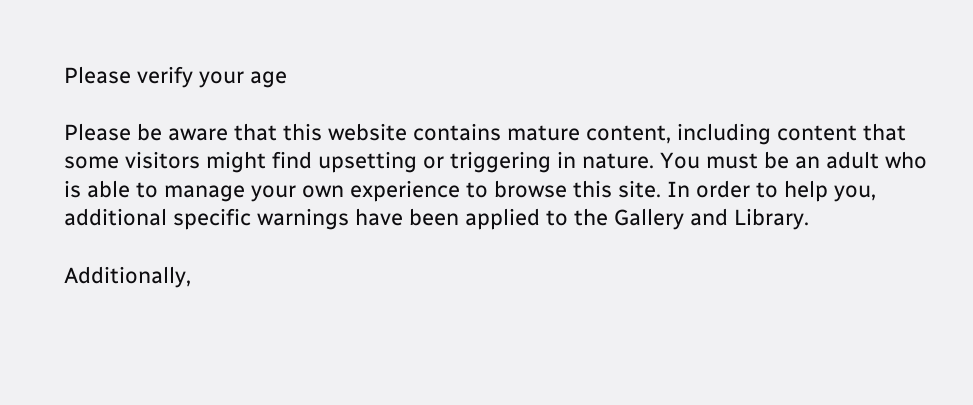Please verify your age

Please be aware that this website contains mature content, including content that some visitors might find upsetting or triggering in nature. You must be an adult who is able to manage your own experience to browse this site. In order to help you, additional specific warnings have been applied to the Gallery and Library.

Additionally,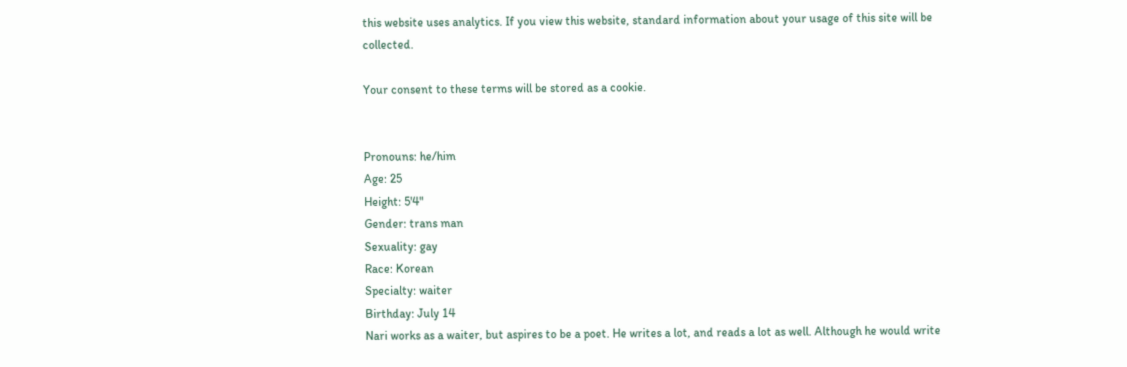this website uses analytics. If you view this website, standard information about your usage of this site will be collected.

Your consent to these terms will be stored as a cookie.


Pronouns: he/him
Age: 25
Height: 5'4"
Gender: trans man
Sexuality: gay
Race: Korean
Specialty: waiter
Birthday: July 14
Nari works as a waiter, but aspires to be a poet. He writes a lot, and reads a lot as well. Although he would write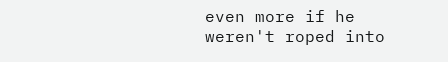even more if he weren't roped into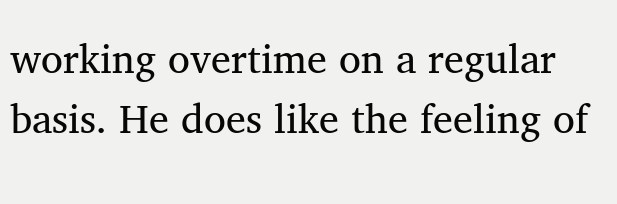working overtime on a regular basis. He does like the feeling of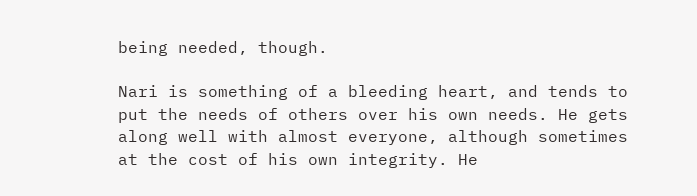being needed, though.

Nari is something of a bleeding heart, and tends to put the needs of others over his own needs. He gets along well with almost everyone, although sometimes at the cost of his own integrity. He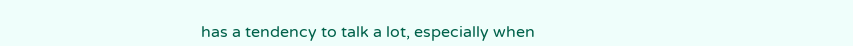has a tendency to talk a lot, especially when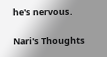he's nervous.

Nari's Thoughts